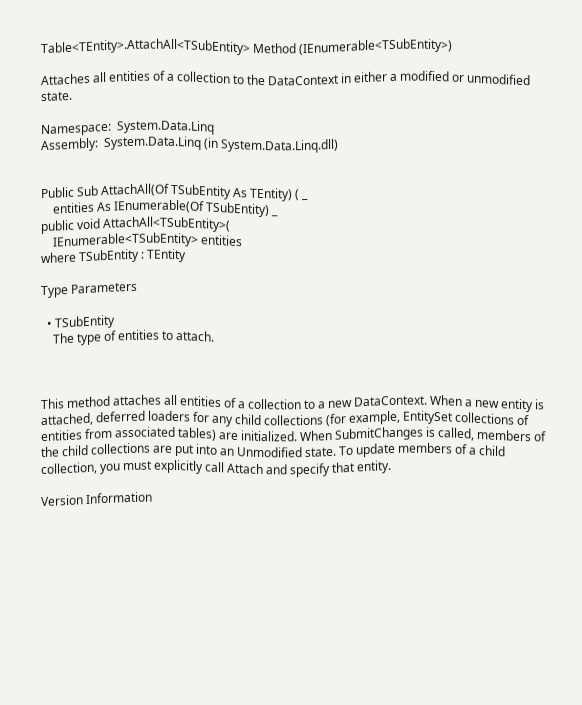Table<TEntity>.AttachAll<TSubEntity> Method (IEnumerable<TSubEntity>)

Attaches all entities of a collection to the DataContext in either a modified or unmodified state.

Namespace:  System.Data.Linq
Assembly:  System.Data.Linq (in System.Data.Linq.dll)


Public Sub AttachAll(Of TSubEntity As TEntity) ( _
    entities As IEnumerable(Of TSubEntity) _
public void AttachAll<TSubEntity>(
    IEnumerable<TSubEntity> entities
where TSubEntity : TEntity

Type Parameters

  • TSubEntity
    The type of entities to attach.



This method attaches all entities of a collection to a new DataContext. When a new entity is attached, deferred loaders for any child collections (for example, EntitySet collections of entities from associated tables) are initialized. When SubmitChanges is called, members of the child collections are put into an Unmodified state. To update members of a child collection, you must explicitly call Attach and specify that entity.

Version Information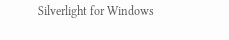Silverlight for Windows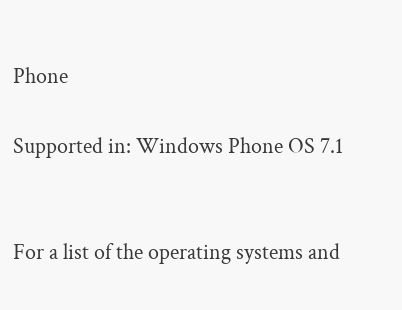Phone

Supported in: Windows Phone OS 7.1


For a list of the operating systems and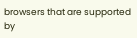browsers that are supported by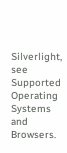Silverlight, see Supported Operating Systems and Browsers.